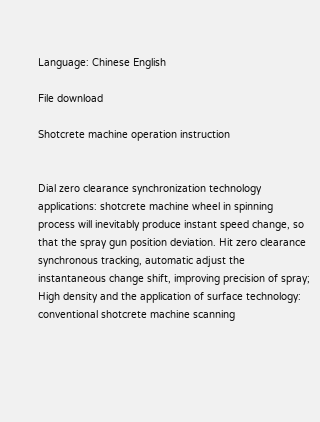Language: Chinese English

File download

Shotcrete machine operation instruction


Dial zero clearance synchronization technology applications: shotcrete machine wheel in spinning process will inevitably produce instant speed change, so that the spray gun position deviation. Hit zero clearance synchronous tracking, automatic adjust the instantaneous change shift, improving precision of spray;
High density and the application of surface technology: conventional shotcrete machine scanning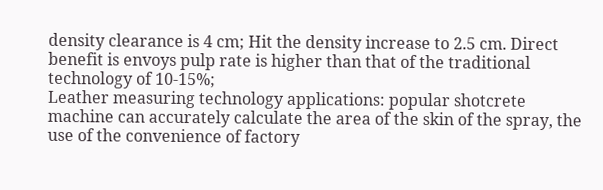density clearance is 4 cm; Hit the density increase to 2.5 cm. Direct benefit is envoys pulp rate is higher than that of the traditional technology of 10-15%;
Leather measuring technology applications: popular shotcrete machine can accurately calculate the area of the skin of the spray, the use of the convenience of factory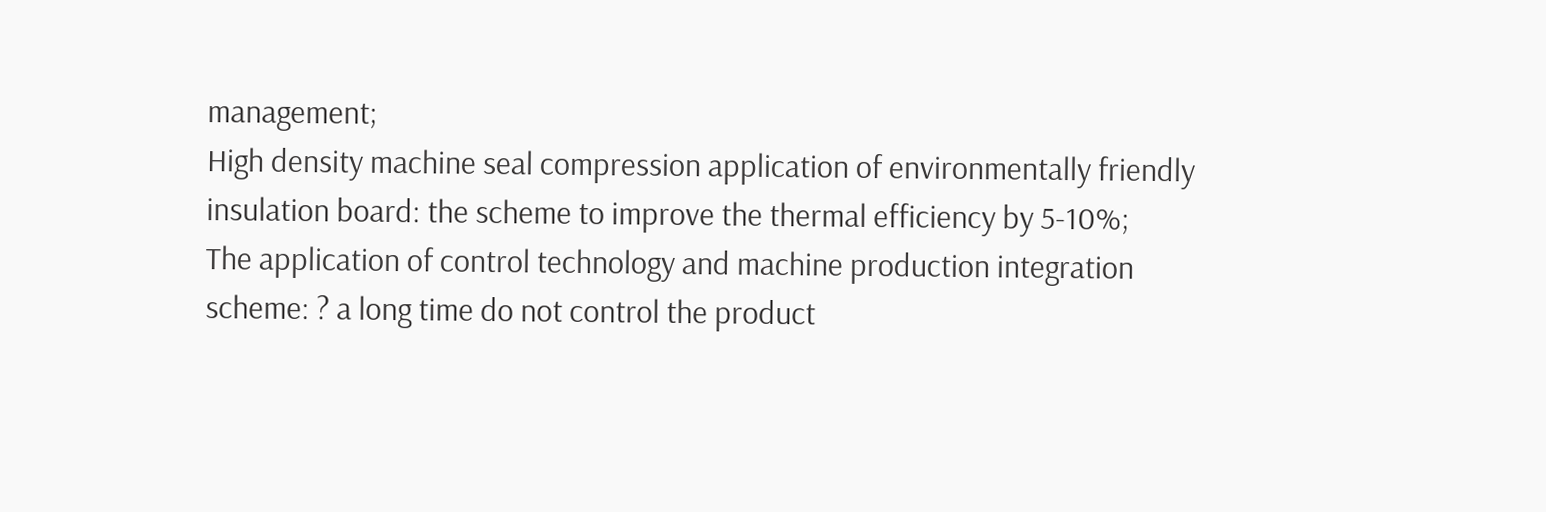management;
High density machine seal compression application of environmentally friendly insulation board: the scheme to improve the thermal efficiency by 5-10%;
The application of control technology and machine production integration scheme: ? a long time do not control the product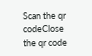Scan the qr codeClose
the qr code